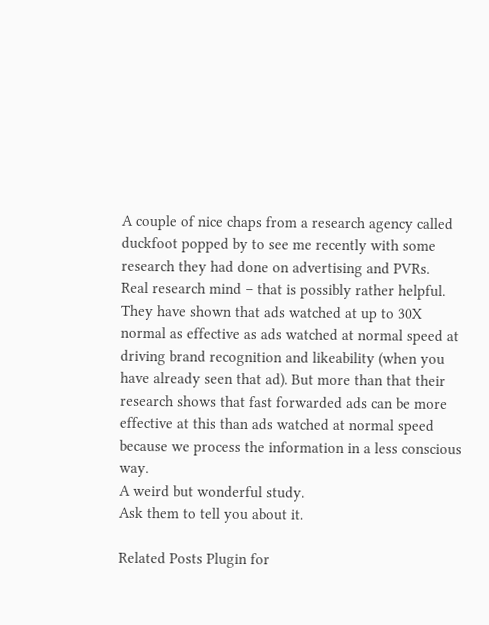A couple of nice chaps from a research agency called duckfoot popped by to see me recently with some research they had done on advertising and PVRs.
Real research mind – that is possibly rather helpful.
They have shown that ads watched at up to 30X normal as effective as ads watched at normal speed at driving brand recognition and likeability (when you have already seen that ad). But more than that their research shows that fast forwarded ads can be more effective at this than ads watched at normal speed because we process the information in a less conscious way.
A weird but wonderful study.
Ask them to tell you about it.

Related Posts Plugin for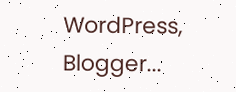WordPress, Blogger...